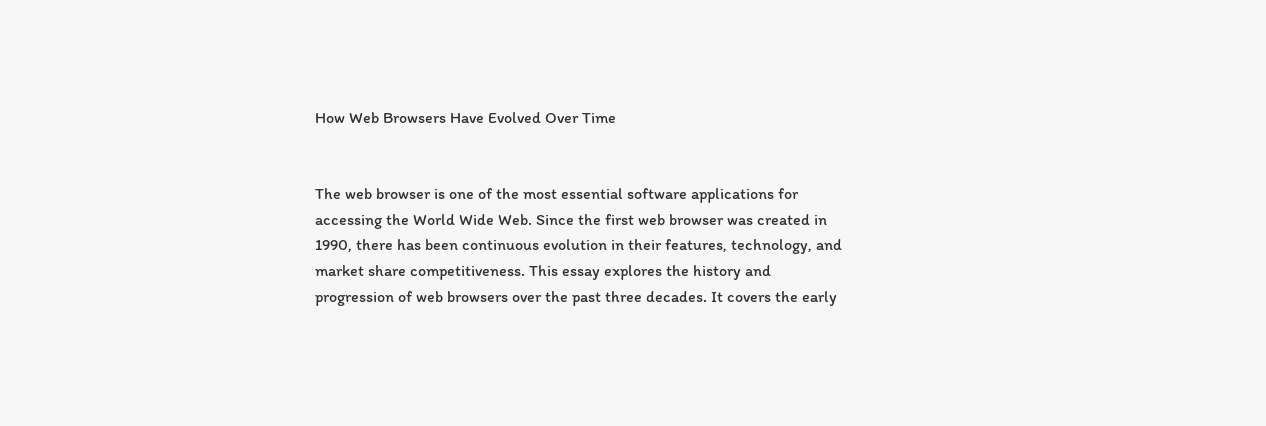How Web Browsers Have Evolved Over Time


The web browser is one of the most essential software applications for accessing the World Wide Web. Since the first web browser was created in 1990, there has been continuous evolution in their features, technology, and market share competitiveness. This essay explores the history and progression of web browsers over the past three decades. It covers the early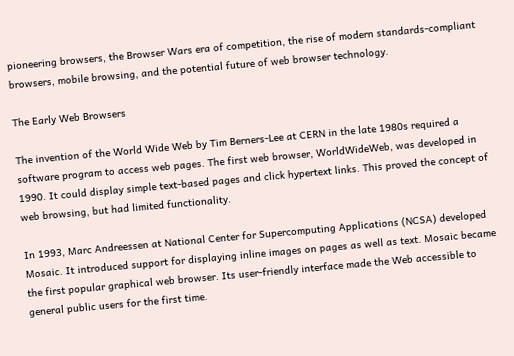pioneering browsers, the Browser Wars era of competition, the rise of modern standards-compliant browsers, mobile browsing, and the potential future of web browser technology.

The Early Web Browsers

The invention of the World Wide Web by Tim Berners-Lee at CERN in the late 1980s required a software program to access web pages. The first web browser, WorldWideWeb, was developed in 1990. It could display simple text-based pages and click hypertext links. This proved the concept of web browsing, but had limited functionality.

In 1993, Marc Andreessen at National Center for Supercomputing Applications (NCSA) developed Mosaic. It introduced support for displaying inline images on pages as well as text. Mosaic became the first popular graphical web browser. Its user-friendly interface made the Web accessible to general public users for the first time.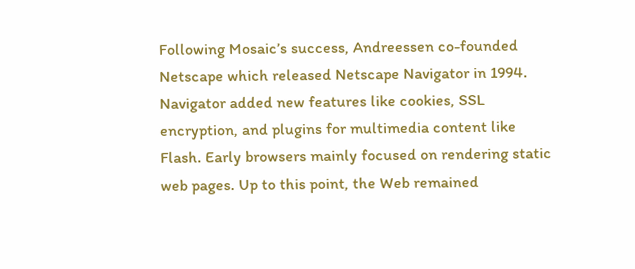Following Mosaic’s success, Andreessen co-founded Netscape which released Netscape Navigator in 1994. Navigator added new features like cookies, SSL encryption, and plugins for multimedia content like Flash. Early browsers mainly focused on rendering static web pages. Up to this point, the Web remained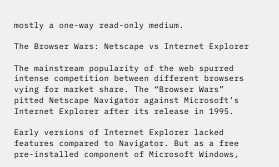mostly a one-way read-only medium.

The Browser Wars: Netscape vs Internet Explorer

The mainstream popularity of the web spurred intense competition between different browsers vying for market share. The “Browser Wars” pitted Netscape Navigator against Microsoft’s Internet Explorer after its release in 1995.

Early versions of Internet Explorer lacked features compared to Navigator. But as a free pre-installed component of Microsoft Windows,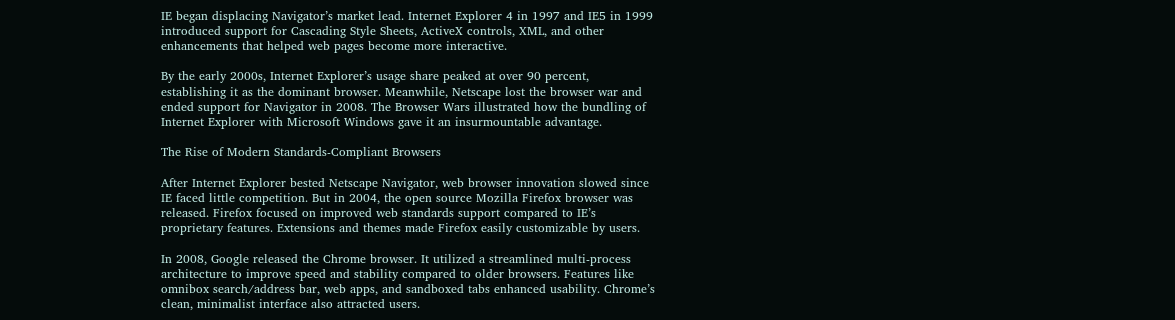IE began displacing Navigator’s market lead. Internet Explorer 4 in 1997 and IE5 in 1999 introduced support for Cascading Style Sheets, ActiveX controls, XML, and other enhancements that helped web pages become more interactive.

By the early 2000s, Internet Explorer’s usage share peaked at over 90 percent, establishing it as the dominant browser. Meanwhile, Netscape lost the browser war and ended support for Navigator in 2008. The Browser Wars illustrated how the bundling of Internet Explorer with Microsoft Windows gave it an insurmountable advantage.

The Rise of Modern Standards-Compliant Browsers

After Internet Explorer bested Netscape Navigator, web browser innovation slowed since IE faced little competition. But in 2004, the open source Mozilla Firefox browser was released. Firefox focused on improved web standards support compared to IE’s proprietary features. Extensions and themes made Firefox easily customizable by users.

In 2008, Google released the Chrome browser. It utilized a streamlined multi-process architecture to improve speed and stability compared to older browsers. Features like omnibox search/address bar, web apps, and sandboxed tabs enhanced usability. Chrome’s clean, minimalist interface also attracted users.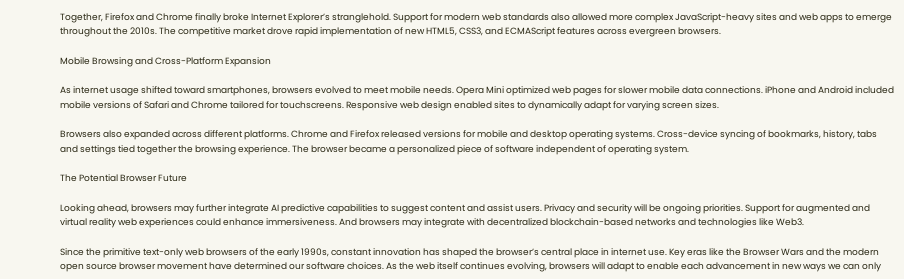Together, Firefox and Chrome finally broke Internet Explorer’s stranglehold. Support for modern web standards also allowed more complex JavaScript-heavy sites and web apps to emerge throughout the 2010s. The competitive market drove rapid implementation of new HTML5, CSS3, and ECMAScript features across evergreen browsers.

Mobile Browsing and Cross-Platform Expansion

As internet usage shifted toward smartphones, browsers evolved to meet mobile needs. Opera Mini optimized web pages for slower mobile data connections. iPhone and Android included mobile versions of Safari and Chrome tailored for touchscreens. Responsive web design enabled sites to dynamically adapt for varying screen sizes.

Browsers also expanded across different platforms. Chrome and Firefox released versions for mobile and desktop operating systems. Cross-device syncing of bookmarks, history, tabs and settings tied together the browsing experience. The browser became a personalized piece of software independent of operating system.

The Potential Browser Future

Looking ahead, browsers may further integrate AI predictive capabilities to suggest content and assist users. Privacy and security will be ongoing priorities. Support for augmented and virtual reality web experiences could enhance immersiveness. And browsers may integrate with decentralized blockchain-based networks and technologies like Web3.

Since the primitive text-only web browsers of the early 1990s, constant innovation has shaped the browser’s central place in internet use. Key eras like the Browser Wars and the modern open source browser movement have determined our software choices. As the web itself continues evolving, browsers will adapt to enable each advancement in new ways we can only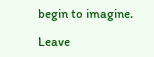begin to imagine.

Leave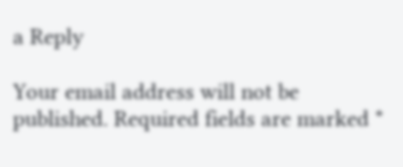a Reply

Your email address will not be published. Required fields are marked *